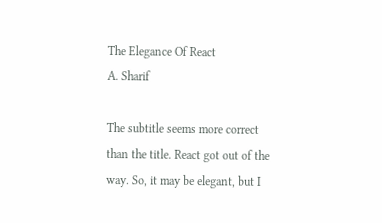The Elegance Of React
A. Sharif

The subtitle seems more correct than the title. React got out of the way. So, it may be elegant, but I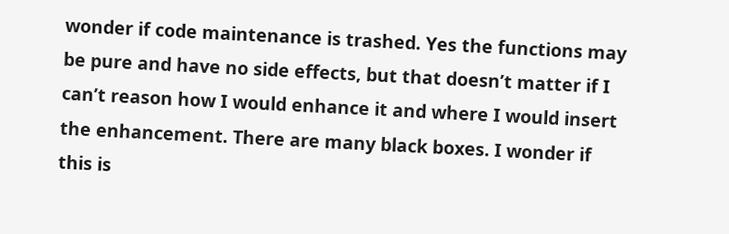wonder if code maintenance is trashed. Yes the functions may be pure and have no side effects, but that doesn’t matter if I can’t reason how I would enhance it and where I would insert the enhancement. There are many black boxes. I wonder if this is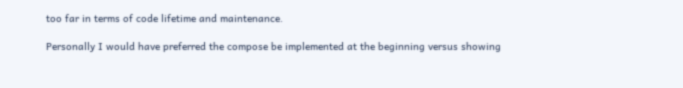too far in terms of code lifetime and maintenance.

Personally I would have preferred the compose be implemented at the beginning versus showing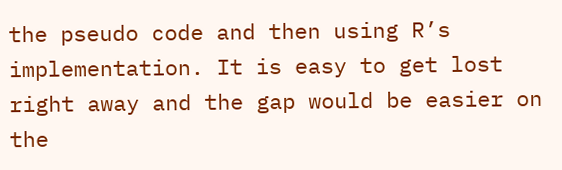the pseudo code and then using R’s implementation. It is easy to get lost right away and the gap would be easier on the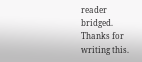reader bridged. Thanks for writing this.